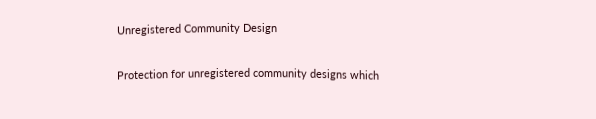Unregistered Community Design

Protection for unregistered community designs which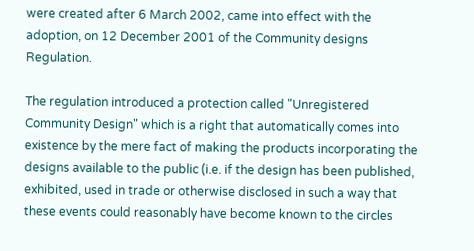were created after 6 March 2002, came into effect with the adoption, on 12 December 2001 of the Community designs Regulation.

The regulation introduced a protection called "Unregistered Community Design" which is a right that automatically comes into existence by the mere fact of making the products incorporating the designs available to the public (i.e. if the design has been published, exhibited, used in trade or otherwise disclosed in such a way that these events could reasonably have become known to the circles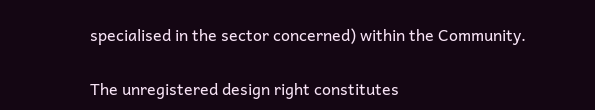specialised in the sector concerned) within the Community.

The unregistered design right constitutes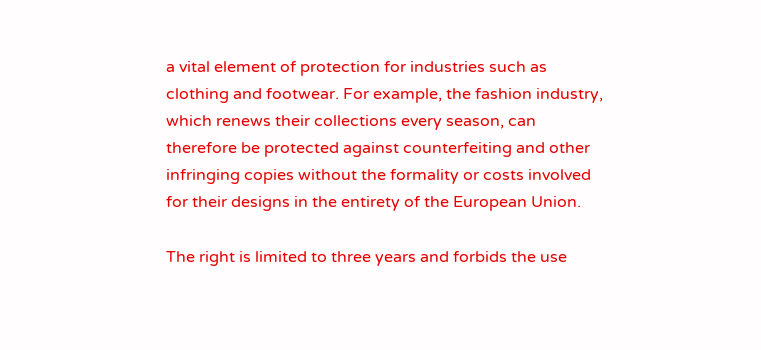a vital element of protection for industries such as clothing and footwear. For example, the fashion industry, which renews their collections every season, can therefore be protected against counterfeiting and other infringing copies without the formality or costs involved for their designs in the entirety of the European Union.

The right is limited to three years and forbids the use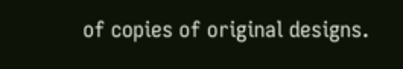of copies of original designs.